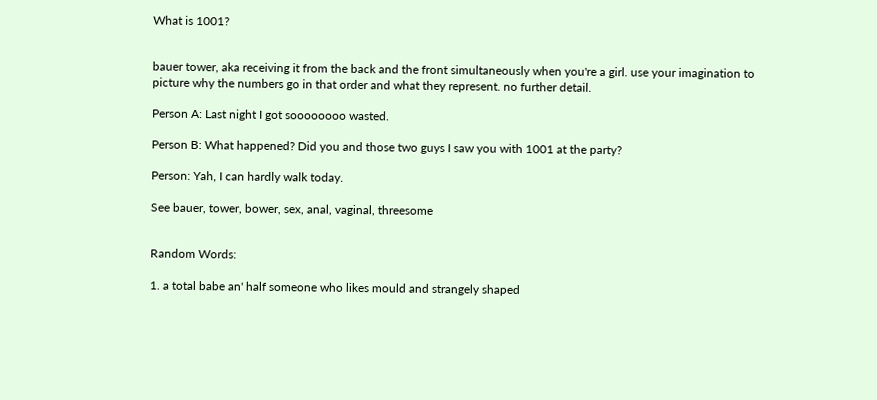What is 1001?


bauer tower, aka receiving it from the back and the front simultaneously when you're a girl. use your imagination to picture why the numbers go in that order and what they represent. no further detail.

Person A: Last night I got soooooooo wasted.

Person B: What happened? Did you and those two guys I saw you with 1001 at the party?

Person: Yah, I can hardly walk today.

See bauer, tower, bower, sex, anal, vaginal, threesome


Random Words:

1. a total babe an' half someone who likes mould and strangely shaped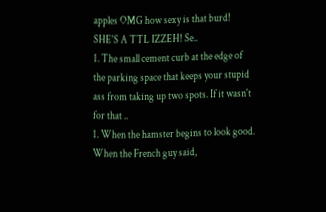apples OMG how sexy is that burd! SHE'S A TTL IZZEH! Se..
1. The small cement curb at the edge of the parking space that keeps your stupid ass from taking up two spots. If it wasn't for that ..
1. When the hamster begins to look good. When the French guy said,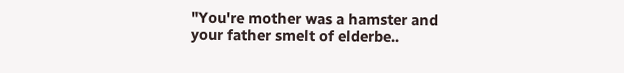"You're mother was a hamster and your father smelt of elderbe..